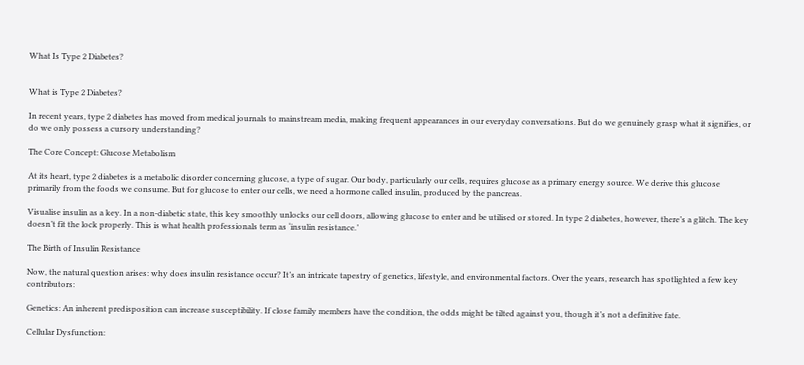What Is Type 2 Diabetes?


What is Type 2 Diabetes?

In recent years, type 2 diabetes has moved from medical journals to mainstream media, making frequent appearances in our everyday conversations. But do we genuinely grasp what it signifies, or do we only possess a cursory understanding?

The Core Concept: Glucose Metabolism

At its heart, type 2 diabetes is a metabolic disorder concerning glucose, a type of sugar. Our body, particularly our cells, requires glucose as a primary energy source. We derive this glucose primarily from the foods we consume. But for glucose to enter our cells, we need a hormone called insulin, produced by the pancreas.

Visualise insulin as a key. In a non-diabetic state, this key smoothly unlocks our cell doors, allowing glucose to enter and be utilised or stored. In type 2 diabetes, however, there’s a glitch. The key doesn’t fit the lock properly. This is what health professionals term as ‘insulin resistance.’

The Birth of Insulin Resistance

Now, the natural question arises: why does insulin resistance occur? It’s an intricate tapestry of genetics, lifestyle, and environmental factors. Over the years, research has spotlighted a few key contributors:

Genetics: An inherent predisposition can increase susceptibility. If close family members have the condition, the odds might be tilted against you, though it’s not a definitive fate.

Cellular Dysfunction: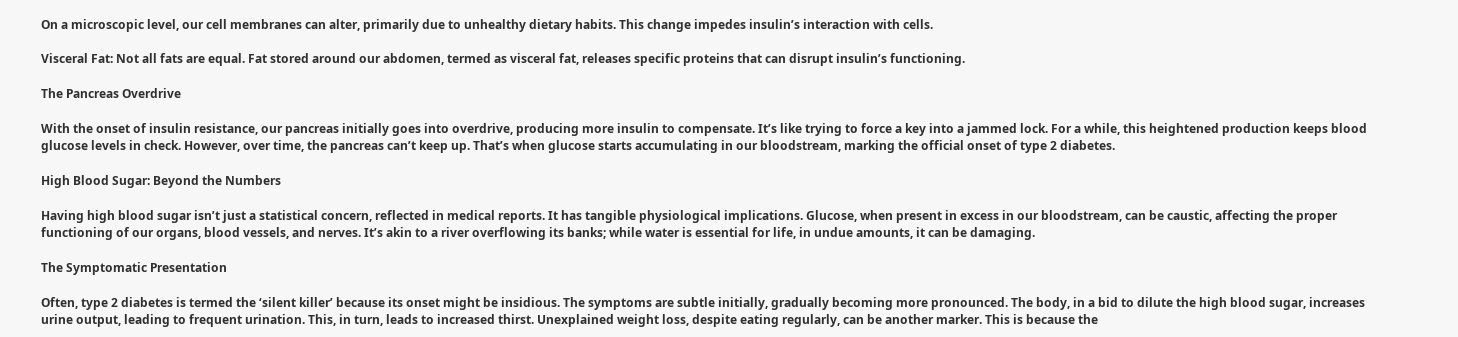On a microscopic level, our cell membranes can alter, primarily due to unhealthy dietary habits. This change impedes insulin’s interaction with cells.

Visceral Fat: Not all fats are equal. Fat stored around our abdomen, termed as visceral fat, releases specific proteins that can disrupt insulin’s functioning.

The Pancreas Overdrive

With the onset of insulin resistance, our pancreas initially goes into overdrive, producing more insulin to compensate. It’s like trying to force a key into a jammed lock. For a while, this heightened production keeps blood glucose levels in check. However, over time, the pancreas can’t keep up. That’s when glucose starts accumulating in our bloodstream, marking the official onset of type 2 diabetes.

High Blood Sugar: Beyond the Numbers

Having high blood sugar isn’t just a statistical concern, reflected in medical reports. It has tangible physiological implications. Glucose, when present in excess in our bloodstream, can be caustic, affecting the proper functioning of our organs, blood vessels, and nerves. It’s akin to a river overflowing its banks; while water is essential for life, in undue amounts, it can be damaging.

The Symptomatic Presentation

Often, type 2 diabetes is termed the ‘silent killer’ because its onset might be insidious. The symptoms are subtle initially, gradually becoming more pronounced. The body, in a bid to dilute the high blood sugar, increases urine output, leading to frequent urination. This, in turn, leads to increased thirst. Unexplained weight loss, despite eating regularly, can be another marker. This is because the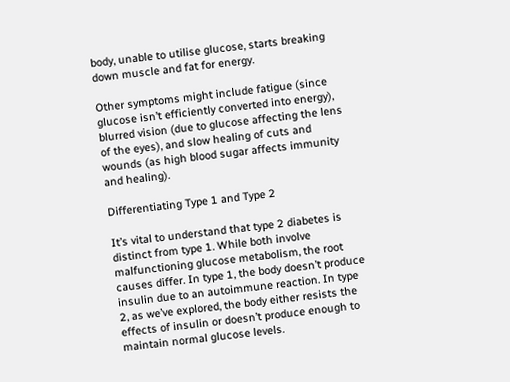body, unable to utilise glucose, starts breaking down muscle and fat for energy.

Other symptoms might include fatigue (since glucose isn’t efficiently converted into energy), blurred vision (due to glucose affecting the lens of the eyes), and slow healing of cuts and wounds (as high blood sugar affects immunity and healing).

Differentiating Type 1 and Type 2

It’s vital to understand that type 2 diabetes is distinct from type 1. While both involve malfunctioning glucose metabolism, the root causes differ. In type 1, the body doesn’t produce insulin due to an autoimmune reaction. In type 2, as we’ve explored, the body either resists the effects of insulin or doesn’t produce enough to maintain normal glucose levels.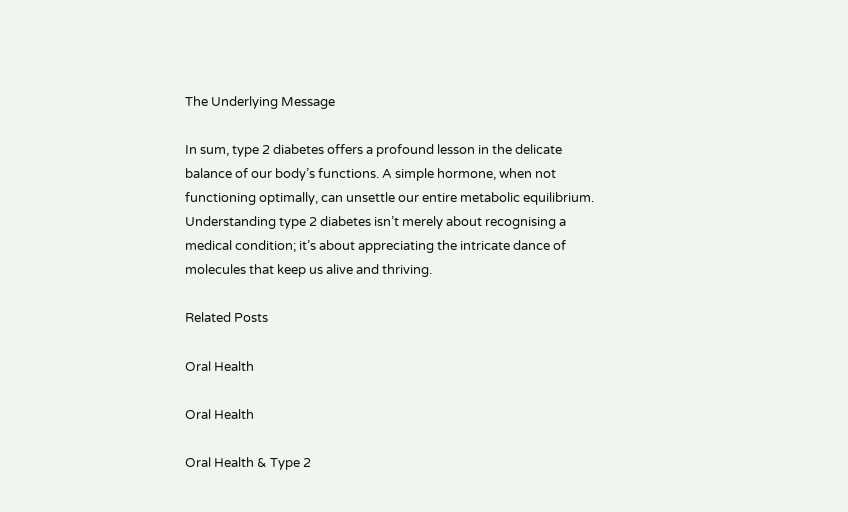The Underlying Message

In sum, type 2 diabetes offers a profound lesson in the delicate balance of our body’s functions. A simple hormone, when not functioning optimally, can unsettle our entire metabolic equilibrium. Understanding type 2 diabetes isn’t merely about recognising a medical condition; it’s about appreciating the intricate dance of molecules that keep us alive and thriving.

Related Posts

Oral Health

Oral Health

Oral Health & Type 2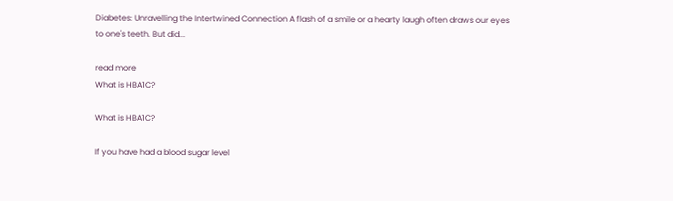Diabetes: Unravelling the Intertwined Connection A flash of a smile or a hearty laugh often draws our eyes to one's teeth. But did...

read more
What is HBA1C?

What is HBA1C?

If you have had a blood sugar level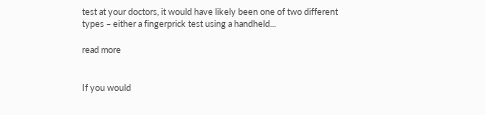test at your doctors, it would have likely been one of two different types – either a fingerprick test using a handheld...

read more


If you would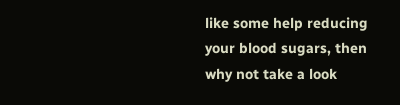like some help reducing your blood sugars, then why not take a look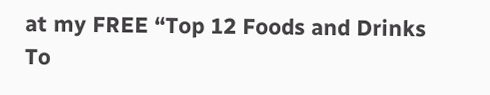at my FREE “Top 12 Foods and Drinks To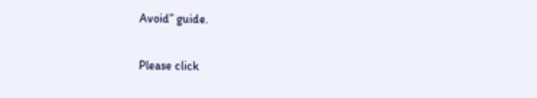Avoid” guide.

Please click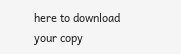here to download your copy